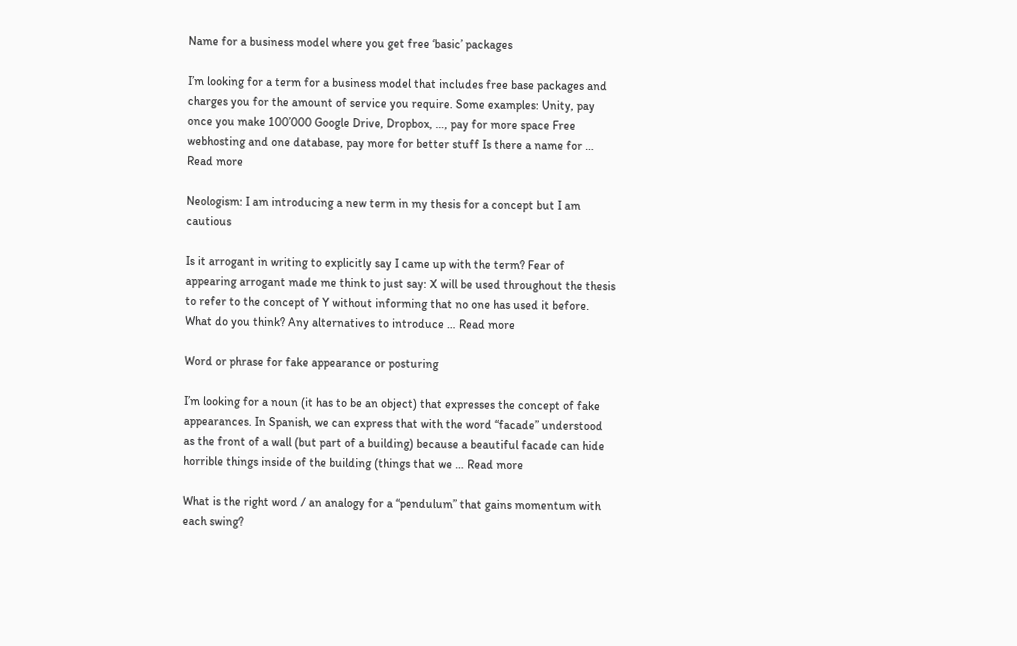Name for a business model where you get free ‘basic’ packages

I’m looking for a term for a business model that includes free base packages and charges you for the amount of service you require. Some examples: Unity, pay once you make 100’000 Google Drive, Dropbox, …, pay for more space Free webhosting and one database, pay more for better stuff Is there a name for … Read more

Neologism: I am introducing a new term in my thesis for a concept but I am cautious

Is it arrogant in writing to explicitly say I came up with the term? Fear of appearing arrogant made me think to just say: X will be used throughout the thesis to refer to the concept of Y without informing that no one has used it before. What do you think? Any alternatives to introduce … Read more

Word or phrase for fake appearance or posturing

I’m looking for a noun (it has to be an object) that expresses the concept of fake appearances. In Spanish, we can express that with the word “facade” understood as the front of a wall (but part of a building) because a beautiful facade can hide horrible things inside of the building (things that we … Read more

What is the right word / an analogy for a “pendulum” that gains momentum with each swing?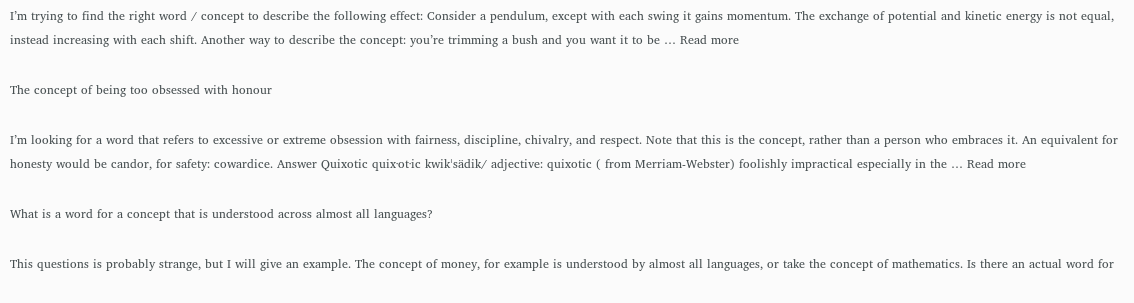I’m trying to find the right word / concept to describe the following effect: Consider a pendulum, except with each swing it gains momentum. The exchange of potential and kinetic energy is not equal, instead increasing with each shift. Another way to describe the concept: you’re trimming a bush and you want it to be … Read more

The concept of being too obsessed with honour

I’m looking for a word that refers to excessive or extreme obsession with fairness, discipline, chivalry, and respect. Note that this is the concept, rather than a person who embraces it. An equivalent for honesty would be candor, for safety: cowardice. Answer Quixotic quix·ot·ic kwikˈsädik/ adjective: quixotic ( from Merriam-Webster) foolishly impractical especially in the … Read more

What is a word for a concept that is understood across almost all languages?

This questions is probably strange, but I will give an example. The concept of money, for example is understood by almost all languages, or take the concept of mathematics. Is there an actual word for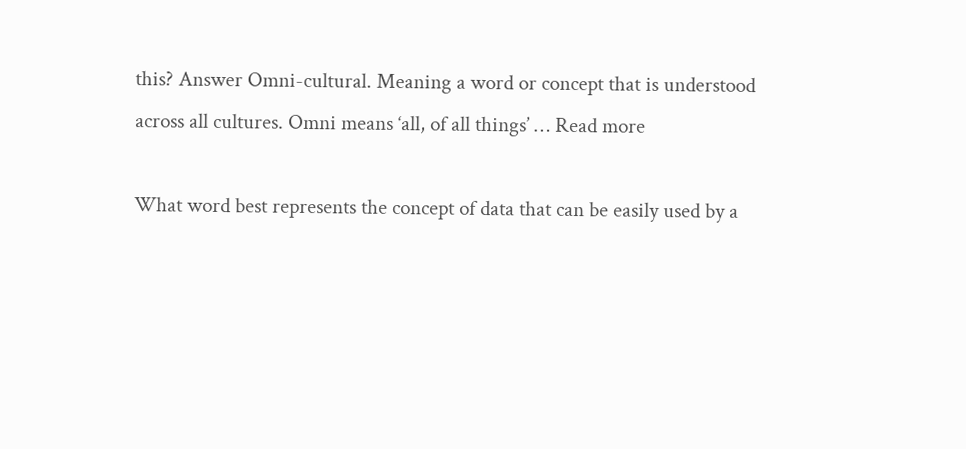this? Answer Omni-cultural. Meaning a word or concept that is understood across all cultures. Omni means ‘all, of all things’ … Read more

What word best represents the concept of data that can be easily used by a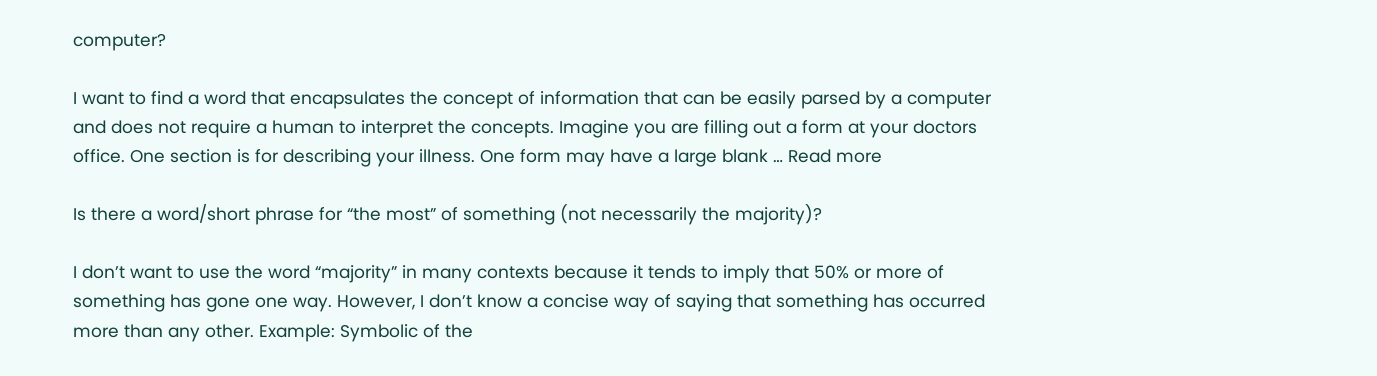computer?

I want to find a word that encapsulates the concept of information that can be easily parsed by a computer and does not require a human to interpret the concepts. Imagine you are filling out a form at your doctors office. One section is for describing your illness. One form may have a large blank … Read more

Is there a word/short phrase for “the most” of something (not necessarily the majority)?

I don’t want to use the word “majority” in many contexts because it tends to imply that 50% or more of something has gone one way. However, I don’t know a concise way of saying that something has occurred more than any other. Example: Symbolic of the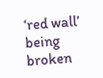‘red wall’ being broken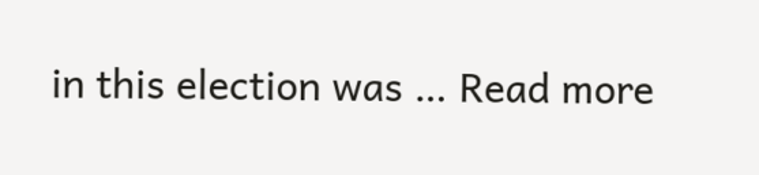in this election was … Read more